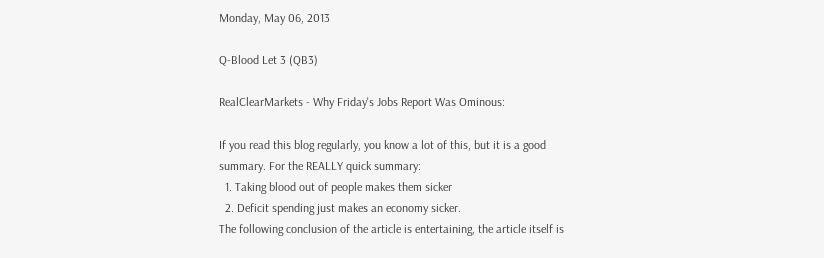Monday, May 06, 2013

Q-Blood Let 3 (QB3)

RealClearMarkets - Why Friday's Jobs Report Was Ominous:

If you read this blog regularly, you know a lot of this, but it is a good summary. For the REALLY quick summary:
  1. Taking blood out of people makes them sicker
  2. Deficit spending just makes an economy sicker.
The following conclusion of the article is entertaining, the article itself is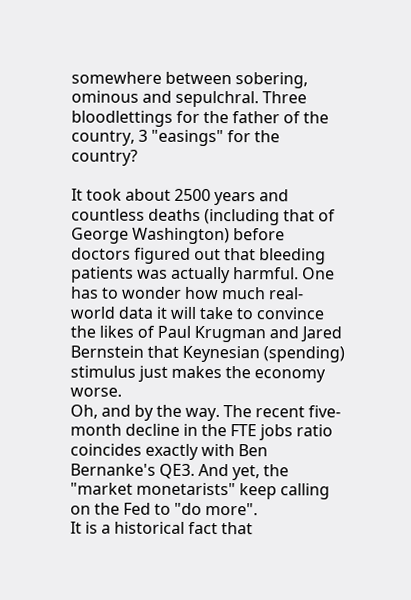somewhere between sobering, ominous and sepulchral. Three bloodlettings for the father of the country, 3 "easings" for the country?

It took about 2500 years and countless deaths (including that of George Washington) before doctors figured out that bleeding patients was actually harmful. One has to wonder how much real-world data it will take to convince the likes of Paul Krugman and Jared Bernstein that Keynesian (spending) stimulus just makes the economy worse.
Oh, and by the way. The recent five-month decline in the FTE jobs ratio coincides exactly with Ben Bernanke's QE3. And yet, the "market monetarists" keep calling on the Fed to "do more".
It is a historical fact that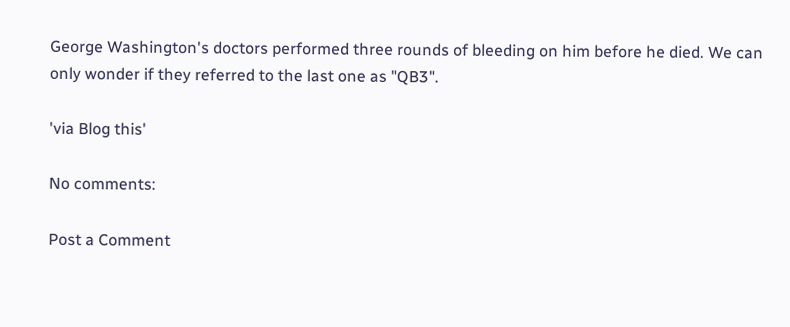George Washington's doctors performed three rounds of bleeding on him before he died. We can only wonder if they referred to the last one as "QB3".

'via Blog this'

No comments:

Post a Comment